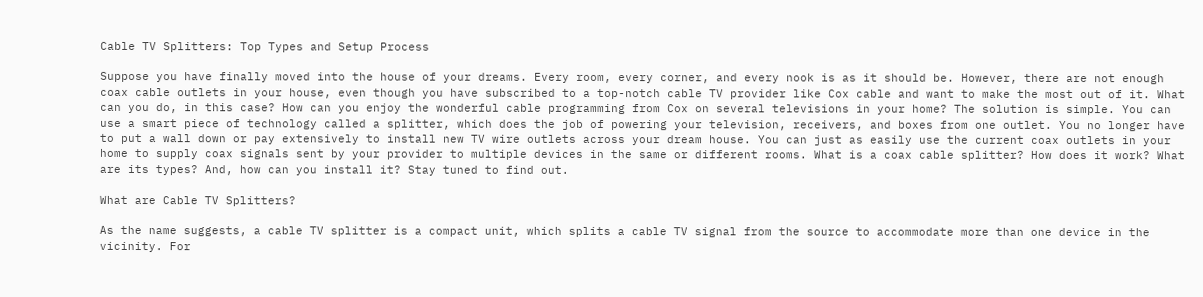Cable TV Splitters: Top Types and Setup Process

Suppose you have finally moved into the house of your dreams. Every room, every corner, and every nook is as it should be. However, there are not enough coax cable outlets in your house, even though you have subscribed to a top-notch cable TV provider like Cox cable and want to make the most out of it. What can you do, in this case? How can you enjoy the wonderful cable programming from Cox on several televisions in your home? The solution is simple. You can use a smart piece of technology called a splitter, which does the job of powering your television, receivers, and boxes from one outlet. You no longer have to put a wall down or pay extensively to install new TV wire outlets across your dream house. You can just as easily use the current coax outlets in your home to supply coax signals sent by your provider to multiple devices in the same or different rooms. What is a coax cable splitter? How does it work? What are its types? And, how can you install it? Stay tuned to find out.

What are Cable TV Splitters?

As the name suggests, a cable TV splitter is a compact unit, which splits a cable TV signal from the source to accommodate more than one device in the vicinity. For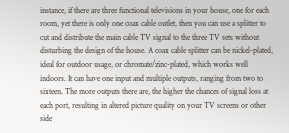instance, if there are three functional televisions in your house, one for each room, yet there is only one coax cable outlet, then you can use a splitter to cut and distribute the main cable TV signal to the three TV sets without disturbing the design of the house. A coax cable splitter can be nickel-plated, ideal for outdoor usage, or chromate/zinc-plated, which works well indoors. It can have one input and multiple outputs, ranging from two to sixteen. The more outputs there are, the higher the chances of signal loss at each port, resulting in altered picture quality on your TV screens or other side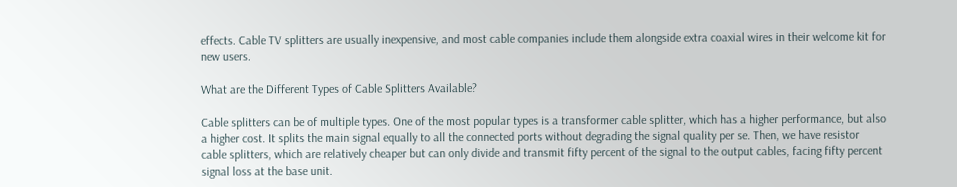effects. Cable TV splitters are usually inexpensive, and most cable companies include them alongside extra coaxial wires in their welcome kit for new users.

What are the Different Types of Cable Splitters Available?

Cable splitters can be of multiple types. One of the most popular types is a transformer cable splitter, which has a higher performance, but also a higher cost. It splits the main signal equally to all the connected ports without degrading the signal quality per se. Then, we have resistor cable splitters, which are relatively cheaper but can only divide and transmit fifty percent of the signal to the output cables, facing fifty percent signal loss at the base unit.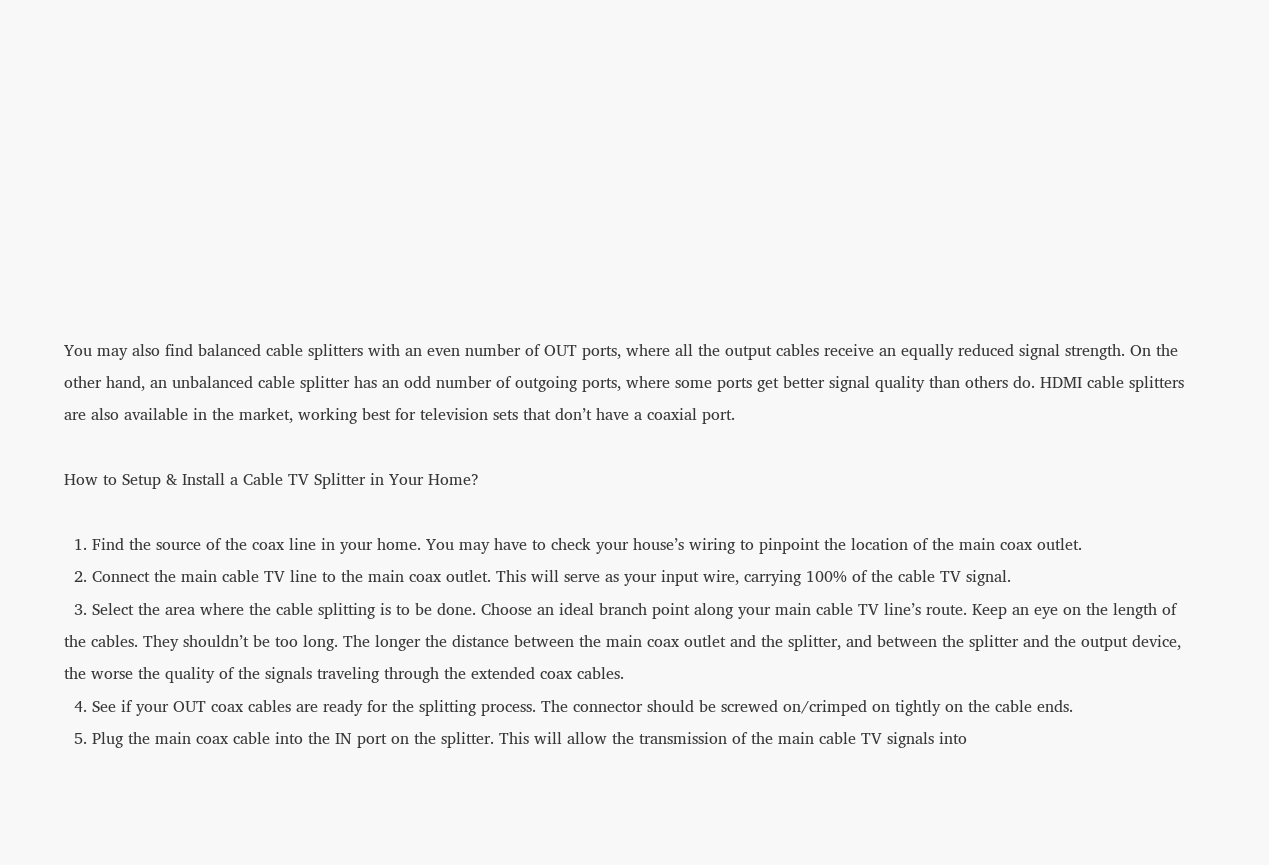You may also find balanced cable splitters with an even number of OUT ports, where all the output cables receive an equally reduced signal strength. On the other hand, an unbalanced cable splitter has an odd number of outgoing ports, where some ports get better signal quality than others do. HDMI cable splitters are also available in the market, working best for television sets that don’t have a coaxial port.

How to Setup & Install a Cable TV Splitter in Your Home?

  1. Find the source of the coax line in your home. You may have to check your house’s wiring to pinpoint the location of the main coax outlet.
  2. Connect the main cable TV line to the main coax outlet. This will serve as your input wire, carrying 100% of the cable TV signal.
  3. Select the area where the cable splitting is to be done. Choose an ideal branch point along your main cable TV line’s route. Keep an eye on the length of the cables. They shouldn’t be too long. The longer the distance between the main coax outlet and the splitter, and between the splitter and the output device, the worse the quality of the signals traveling through the extended coax cables.
  4. See if your OUT coax cables are ready for the splitting process. The connector should be screwed on/crimped on tightly on the cable ends.
  5. Plug the main coax cable into the IN port on the splitter. This will allow the transmission of the main cable TV signals into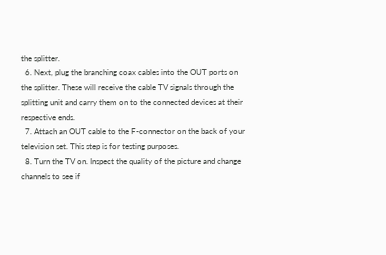the splitter.
  6. Next, plug the branching coax cables into the OUT ports on the splitter. These will receive the cable TV signals through the splitting unit and carry them on to the connected devices at their respective ends.
  7. Attach an OUT cable to the F-connector on the back of your television set. This step is for testing purposes.
  8. Turn the TV on. Inspect the quality of the picture and change channels to see if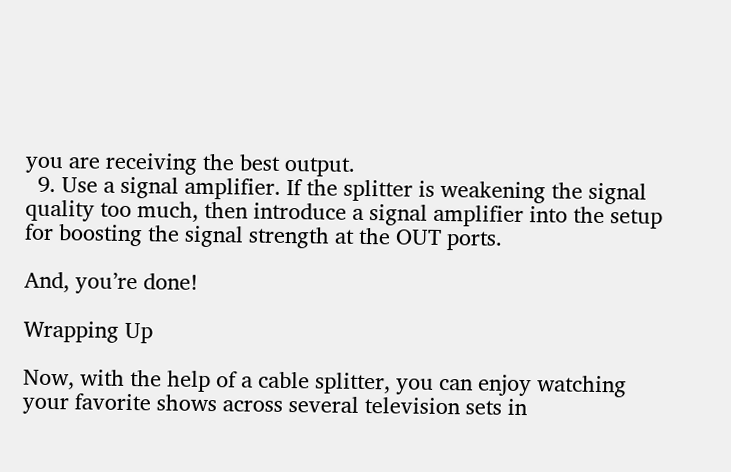you are receiving the best output.
  9. Use a signal amplifier. If the splitter is weakening the signal quality too much, then introduce a signal amplifier into the setup for boosting the signal strength at the OUT ports.

And, you’re done!

Wrapping Up

Now, with the help of a cable splitter, you can enjoy watching your favorite shows across several television sets in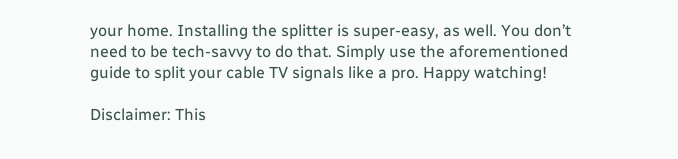your home. Installing the splitter is super-easy, as well. You don’t need to be tech-savvy to do that. Simply use the aforementioned guide to split your cable TV signals like a pro. Happy watching!

Disclaimer: This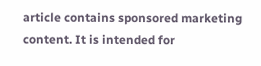article contains sponsored marketing content. It is intended for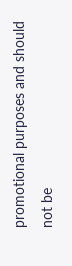promotional purposes and should not be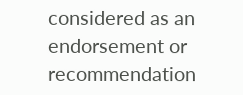considered as an endorsement or recommendation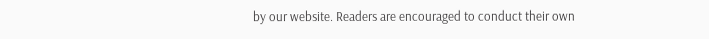by our website. Readers are encouraged to conduct their own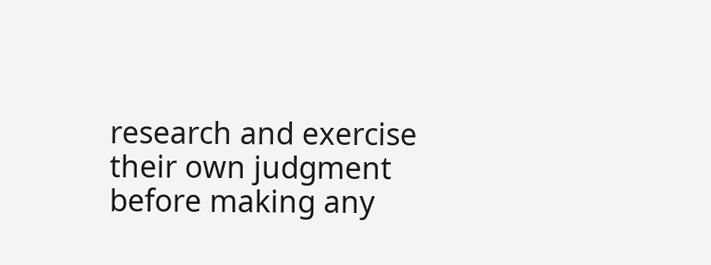research and exercise their own judgment before making any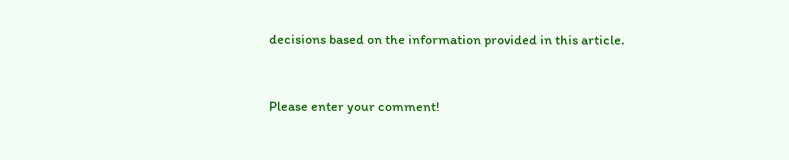decisions based on the information provided in this article.


Please enter your comment!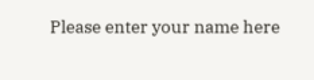Please enter your name here